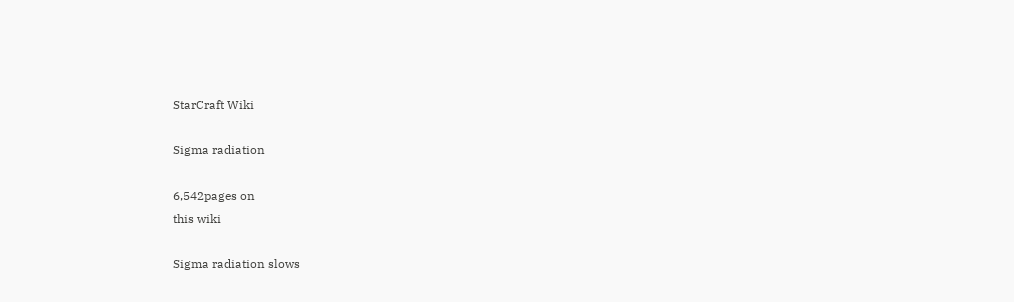StarCraft Wiki

Sigma radiation

6,542pages on
this wiki

Sigma radiation slows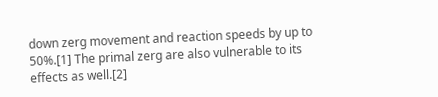down zerg movement and reaction speeds by up to 50%.[1] The primal zerg are also vulnerable to its effects as well.[2]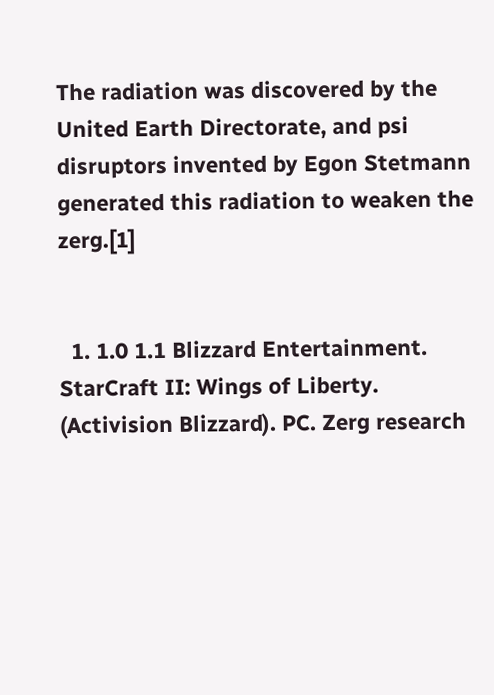The radiation was discovered by the United Earth Directorate, and psi disruptors invented by Egon Stetmann generated this radiation to weaken the zerg.[1]


  1. 1.0 1.1 Blizzard Entertainment. StarCraft II: Wings of Liberty. (Activision Blizzard). PC. Zerg research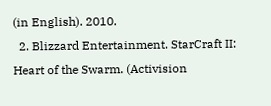(in English). 2010.
  2. Blizzard Entertainment. StarCraft II: Heart of the Swarm. (Activision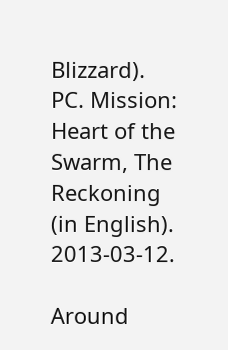Blizzard). PC. Mission: Heart of the Swarm, The Reckoning (in English). 2013-03-12.

Around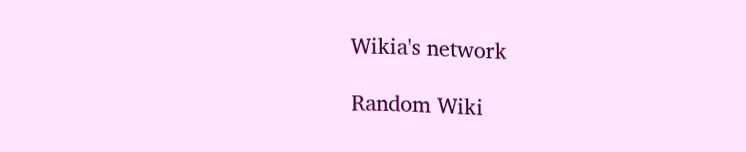Wikia's network

Random Wiki